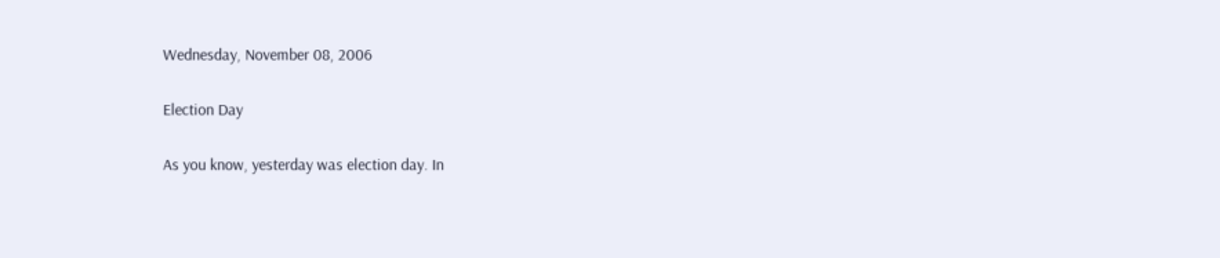Wednesday, November 08, 2006

Election Day

As you know, yesterday was election day. In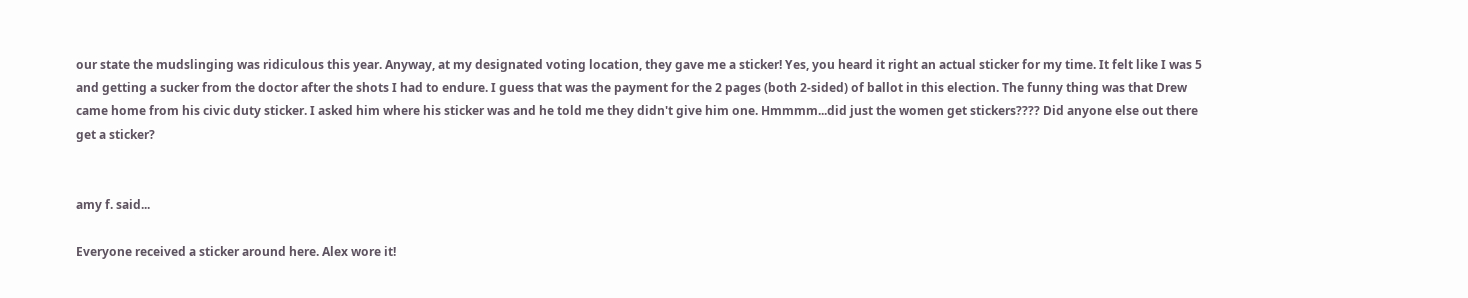our state the mudslinging was ridiculous this year. Anyway, at my designated voting location, they gave me a sticker! Yes, you heard it right an actual sticker for my time. It felt like I was 5 and getting a sucker from the doctor after the shots I had to endure. I guess that was the payment for the 2 pages (both 2-sided) of ballot in this election. The funny thing was that Drew came home from his civic duty sticker. I asked him where his sticker was and he told me they didn't give him one. Hmmmm...did just the women get stickers???? Did anyone else out there get a sticker?


amy f. said...

Everyone received a sticker around here. Alex wore it!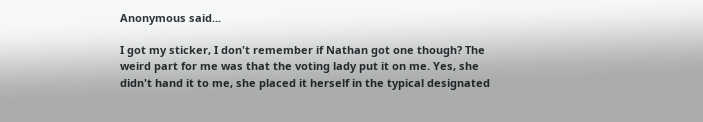Anonymous said...

I got my sticker, I don't remember if Nathan got one though? The weird part for me was that the voting lady put it on me. Yes, she didn't hand it to me, she placed it herself in the typical designated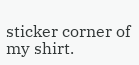sticker corner of my shirt.